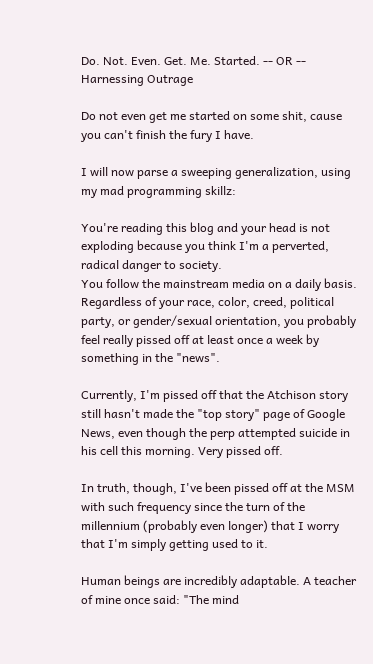Do. Not. Even. Get. Me. Started. -- OR -- Harnessing Outrage

Do not even get me started on some shit, cause you can't finish the fury I have.

I will now parse a sweeping generalization, using my mad programming skillz:

You're reading this blog and your head is not exploding because you think I'm a perverted, radical danger to society.
You follow the mainstream media on a daily basis.
Regardless of your race, color, creed, political party, or gender/sexual orientation, you probably feel really pissed off at least once a week by something in the "news".

Currently, I'm pissed off that the Atchison story still hasn't made the "top story" page of Google News, even though the perp attempted suicide in his cell this morning. Very pissed off.

In truth, though, I've been pissed off at the MSM with such frequency since the turn of the millennium (probably even longer) that I worry that I'm simply getting used to it.

Human beings are incredibly adaptable. A teacher of mine once said: "The mind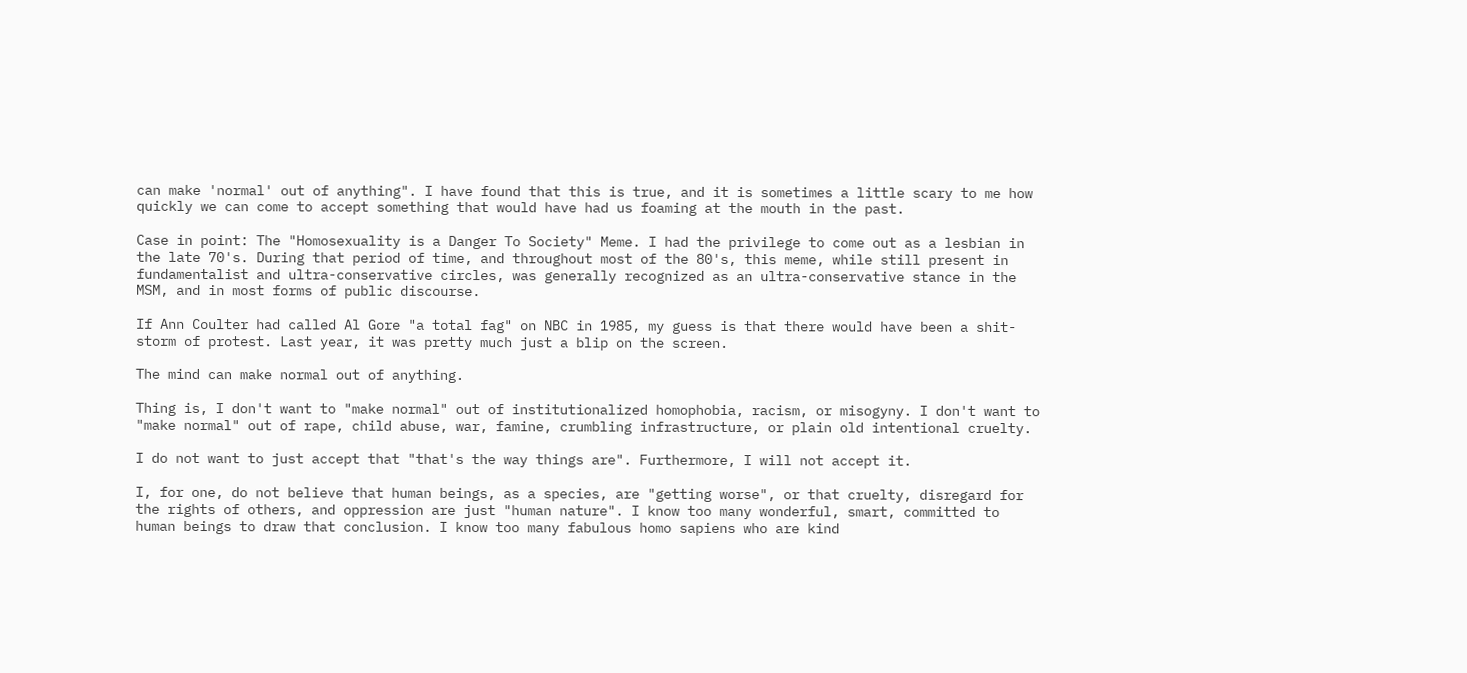can make 'normal' out of anything". I have found that this is true, and it is sometimes a little scary to me how quickly we can come to accept something that would have had us foaming at the mouth in the past.

Case in point: The "Homosexuality is a Danger To Society" Meme. I had the privilege to come out as a lesbian in the late 70's. During that period of time, and throughout most of the 80's, this meme, while still present in fundamentalist and ultra-conservative circles, was generally recognized as an ultra-conservative stance in the MSM, and in most forms of public discourse.

If Ann Coulter had called Al Gore "a total fag" on NBC in 1985, my guess is that there would have been a shit-storm of protest. Last year, it was pretty much just a blip on the screen.

The mind can make normal out of anything.

Thing is, I don't want to "make normal" out of institutionalized homophobia, racism, or misogyny. I don't want to "make normal" out of rape, child abuse, war, famine, crumbling infrastructure, or plain old intentional cruelty.

I do not want to just accept that "that's the way things are". Furthermore, I will not accept it.

I, for one, do not believe that human beings, as a species, are "getting worse", or that cruelty, disregard for the rights of others, and oppression are just "human nature". I know too many wonderful, smart, committed to human beings to draw that conclusion. I know too many fabulous homo sapiens who are kind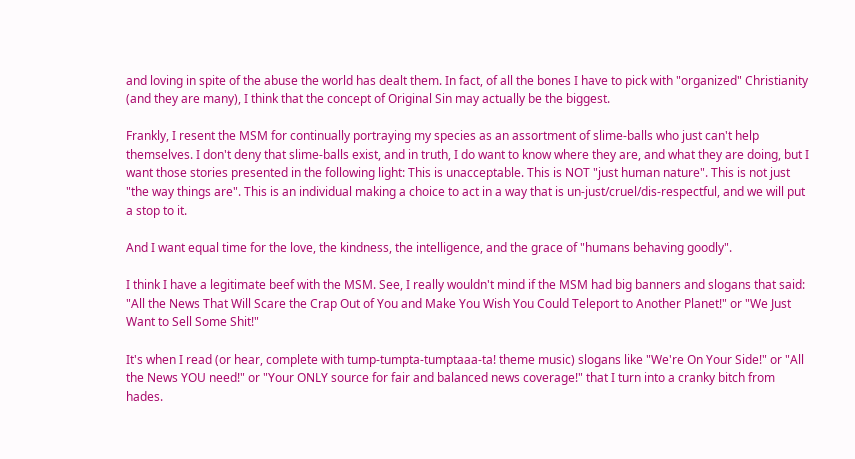and loving in spite of the abuse the world has dealt them. In fact, of all the bones I have to pick with "organized" Christianity (and they are many), I think that the concept of Original Sin may actually be the biggest.

Frankly, I resent the MSM for continually portraying my species as an assortment of slime-balls who just can't help themselves. I don't deny that slime-balls exist, and in truth, I do want to know where they are, and what they are doing, but I want those stories presented in the following light: This is unacceptable. This is NOT "just human nature". This is not just "the way things are". This is an individual making a choice to act in a way that is un-just/cruel/dis-respectful, and we will put a stop to it.

And I want equal time for the love, the kindness, the intelligence, and the grace of "humans behaving goodly".

I think I have a legitimate beef with the MSM. See, I really wouldn't mind if the MSM had big banners and slogans that said: "All the News That Will Scare the Crap Out of You and Make You Wish You Could Teleport to Another Planet!" or "We Just Want to Sell Some Shit!"

It's when I read (or hear, complete with tump-tumpta-tumptaaa-ta! theme music) slogans like "We're On Your Side!" or "All the News YOU need!" or "Your ONLY source for fair and balanced news coverage!" that I turn into a cranky bitch from hades.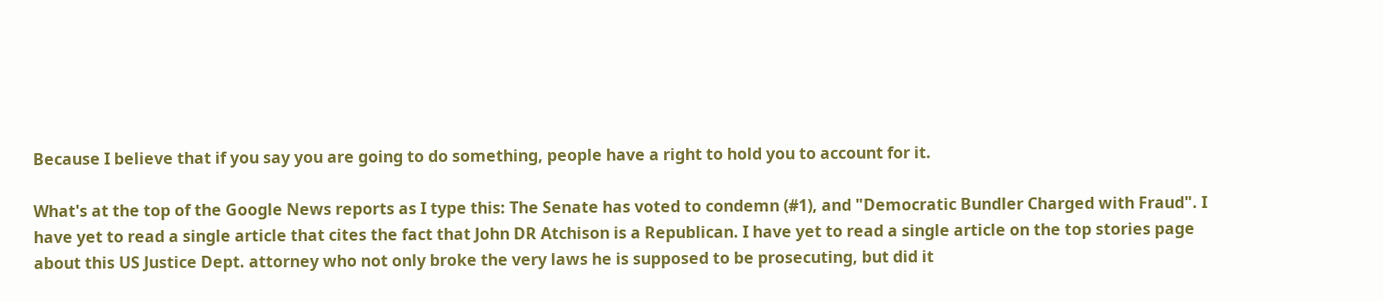Because I believe that if you say you are going to do something, people have a right to hold you to account for it.

What's at the top of the Google News reports as I type this: The Senate has voted to condemn (#1), and "Democratic Bundler Charged with Fraud". I have yet to read a single article that cites the fact that John DR Atchison is a Republican. I have yet to read a single article on the top stories page about this US Justice Dept. attorney who not only broke the very laws he is supposed to be prosecuting, but did it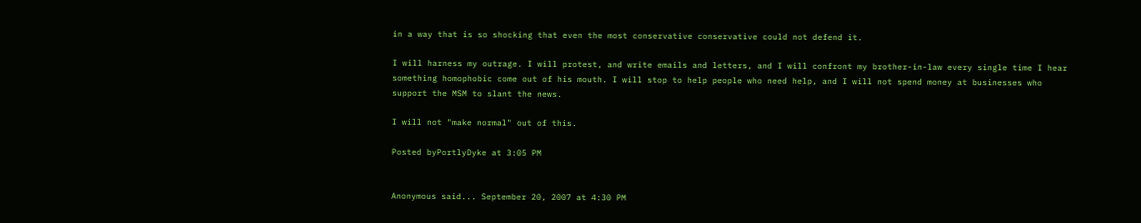in a way that is so shocking that even the most conservative conservative could not defend it.

I will harness my outrage. I will protest, and write emails and letters, and I will confront my brother-in-law every single time I hear something homophobic come out of his mouth. I will stop to help people who need help, and I will not spend money at businesses who support the MSM to slant the news.

I will not "make normal" out of this.

Posted byPortlyDyke at 3:05 PM


Anonymous said... September 20, 2007 at 4:30 PM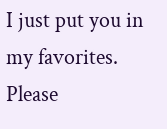I just put you in my favorites. Please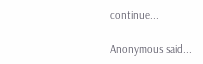continue...

Anonymous said...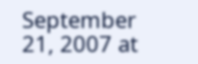September 21, 2007 at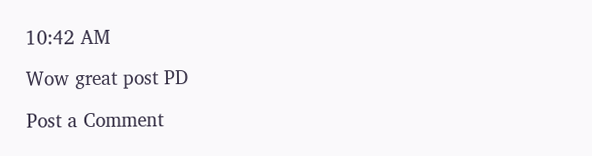10:42 AM

Wow great post PD

Post a Comment